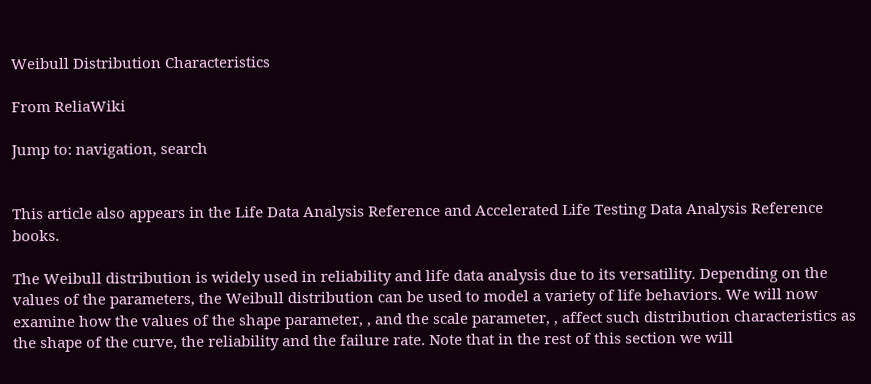Weibull Distribution Characteristics

From ReliaWiki

Jump to: navigation, search


This article also appears in the Life Data Analysis Reference and Accelerated Life Testing Data Analysis Reference books.

The Weibull distribution is widely used in reliability and life data analysis due to its versatility. Depending on the values of the parameters, the Weibull distribution can be used to model a variety of life behaviors. We will now examine how the values of the shape parameter, , and the scale parameter, , affect such distribution characteristics as the shape of the curve, the reliability and the failure rate. Note that in the rest of this section we will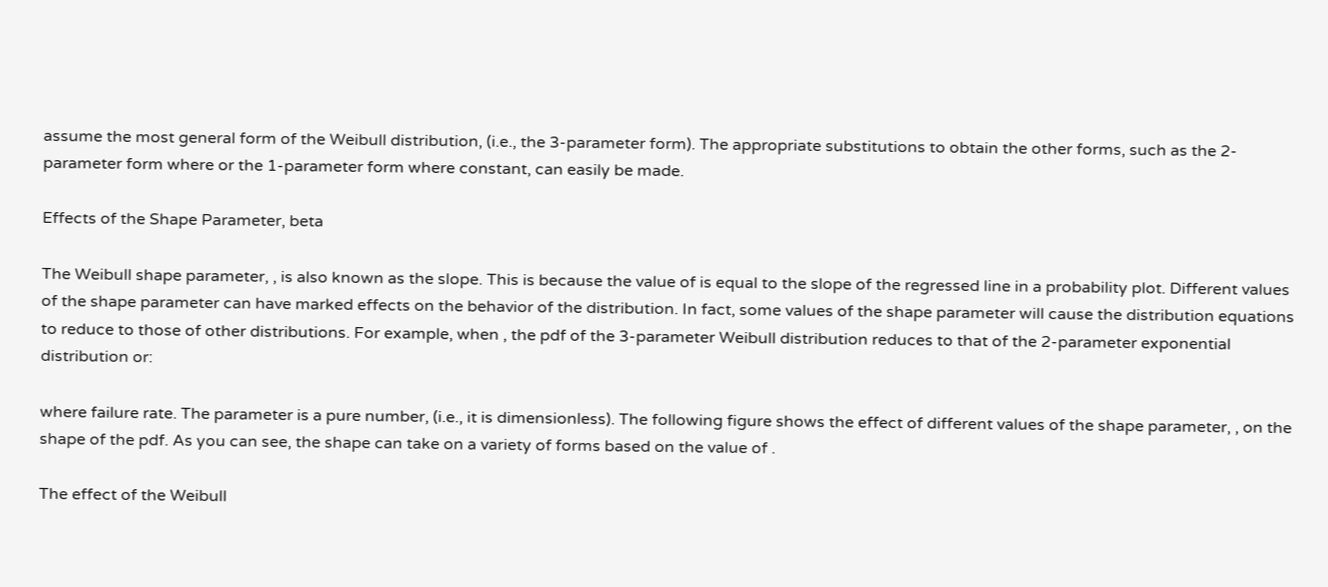assume the most general form of the Weibull distribution, (i.e., the 3-parameter form). The appropriate substitutions to obtain the other forms, such as the 2-parameter form where or the 1-parameter form where constant, can easily be made.

Effects of the Shape Parameter, beta

The Weibull shape parameter, , is also known as the slope. This is because the value of is equal to the slope of the regressed line in a probability plot. Different values of the shape parameter can have marked effects on the behavior of the distribution. In fact, some values of the shape parameter will cause the distribution equations to reduce to those of other distributions. For example, when , the pdf of the 3-parameter Weibull distribution reduces to that of the 2-parameter exponential distribution or:

where failure rate. The parameter is a pure number, (i.e., it is dimensionless). The following figure shows the effect of different values of the shape parameter, , on the shape of the pdf. As you can see, the shape can take on a variety of forms based on the value of .

The effect of the Weibull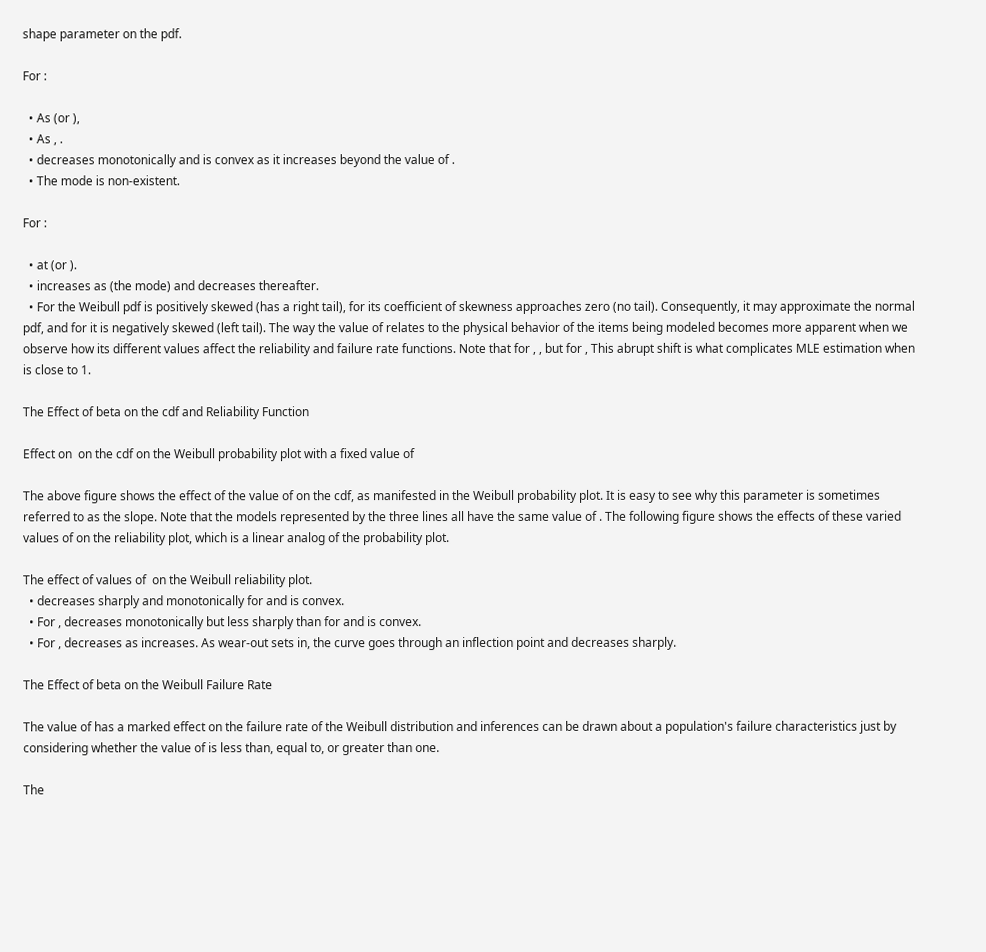shape parameter on the pdf.

For :

  • As (or ),
  • As , .
  • decreases monotonically and is convex as it increases beyond the value of .
  • The mode is non-existent.

For :

  • at (or ).
  • increases as (the mode) and decreases thereafter.
  • For the Weibull pdf is positively skewed (has a right tail), for its coefficient of skewness approaches zero (no tail). Consequently, it may approximate the normal pdf, and for it is negatively skewed (left tail). The way the value of relates to the physical behavior of the items being modeled becomes more apparent when we observe how its different values affect the reliability and failure rate functions. Note that for , , but for , This abrupt shift is what complicates MLE estimation when is close to 1.

The Effect of beta on the cdf and Reliability Function

Effect on  on the cdf on the Weibull probability plot with a fixed value of

The above figure shows the effect of the value of on the cdf, as manifested in the Weibull probability plot. It is easy to see why this parameter is sometimes referred to as the slope. Note that the models represented by the three lines all have the same value of . The following figure shows the effects of these varied values of on the reliability plot, which is a linear analog of the probability plot.

The effect of values of  on the Weibull reliability plot.
  • decreases sharply and monotonically for and is convex.
  • For , decreases monotonically but less sharply than for and is convex.
  • For , decreases as increases. As wear-out sets in, the curve goes through an inflection point and decreases sharply.

The Effect of beta on the Weibull Failure Rate

The value of has a marked effect on the failure rate of the Weibull distribution and inferences can be drawn about a population's failure characteristics just by considering whether the value of is less than, equal to, or greater than one.

The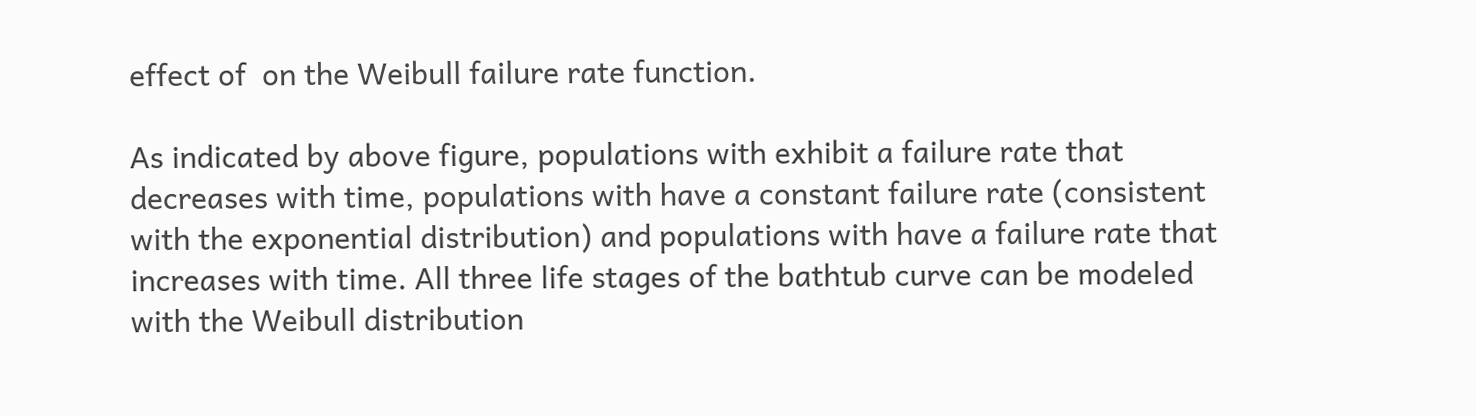effect of  on the Weibull failure rate function.

As indicated by above figure, populations with exhibit a failure rate that decreases with time, populations with have a constant failure rate (consistent with the exponential distribution) and populations with have a failure rate that increases with time. All three life stages of the bathtub curve can be modeled with the Weibull distribution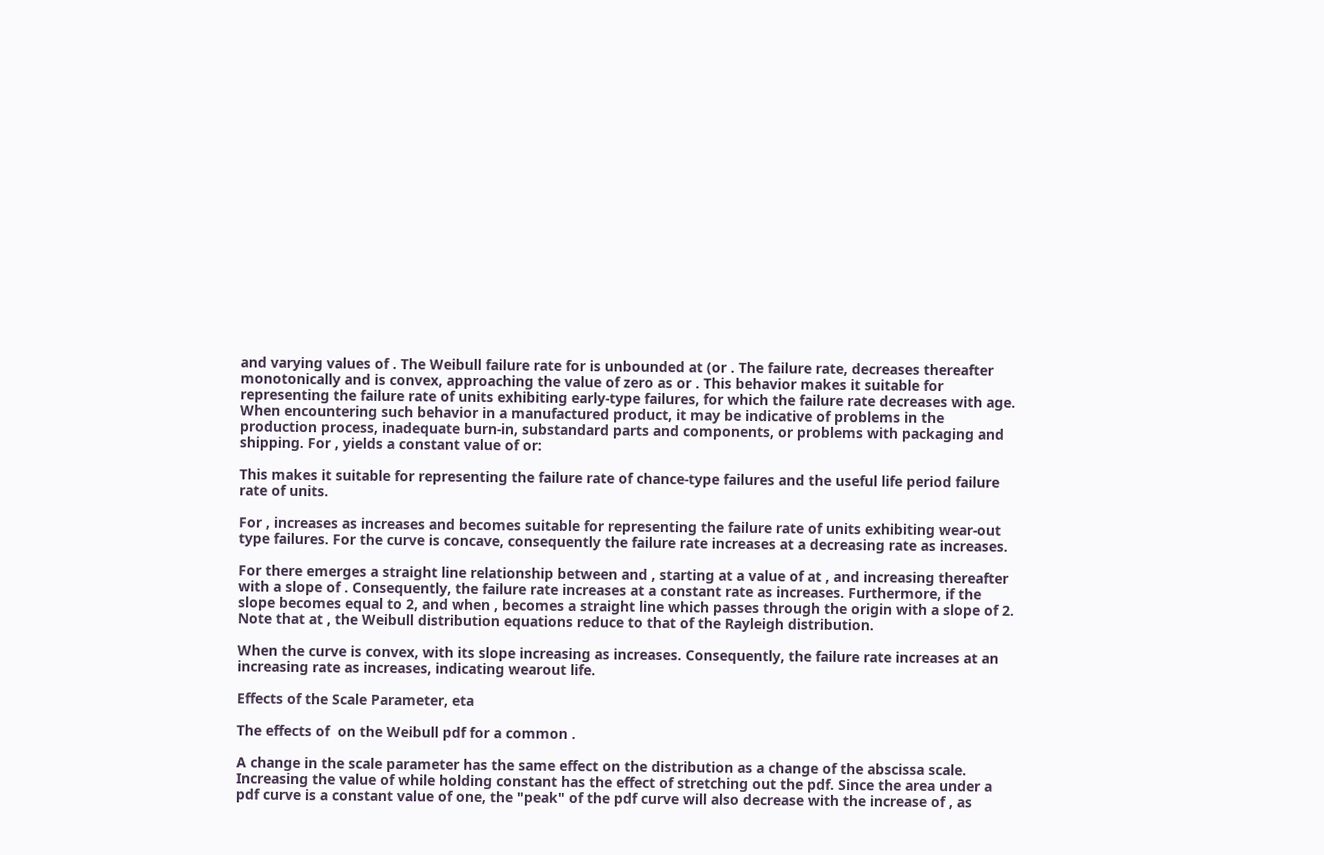and varying values of . The Weibull failure rate for is unbounded at (or . The failure rate, decreases thereafter monotonically and is convex, approaching the value of zero as or . This behavior makes it suitable for representing the failure rate of units exhibiting early-type failures, for which the failure rate decreases with age. When encountering such behavior in a manufactured product, it may be indicative of problems in the production process, inadequate burn-in, substandard parts and components, or problems with packaging and shipping. For , yields a constant value of or:

This makes it suitable for representing the failure rate of chance-type failures and the useful life period failure rate of units.

For , increases as increases and becomes suitable for representing the failure rate of units exhibiting wear-out type failures. For the curve is concave, consequently the failure rate increases at a decreasing rate as increases.

For there emerges a straight line relationship between and , starting at a value of at , and increasing thereafter with a slope of . Consequently, the failure rate increases at a constant rate as increases. Furthermore, if the slope becomes equal to 2, and when , becomes a straight line which passes through the origin with a slope of 2. Note that at , the Weibull distribution equations reduce to that of the Rayleigh distribution.

When the curve is convex, with its slope increasing as increases. Consequently, the failure rate increases at an increasing rate as increases, indicating wearout life.

Effects of the Scale Parameter, eta

The effects of  on the Weibull pdf for a common .

A change in the scale parameter has the same effect on the distribution as a change of the abscissa scale. Increasing the value of while holding constant has the effect of stretching out the pdf. Since the area under a pdf curve is a constant value of one, the "peak" of the pdf curve will also decrease with the increase of , as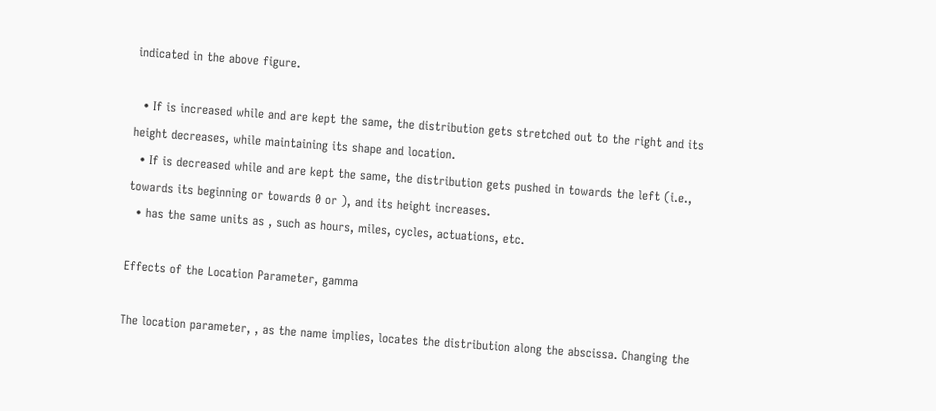indicated in the above figure.

  • If is increased while and are kept the same, the distribution gets stretched out to the right and its height decreases, while maintaining its shape and location.
  • If is decreased while and are kept the same, the distribution gets pushed in towards the left (i.e., towards its beginning or towards 0 or ), and its height increases.
  • has the same units as , such as hours, miles, cycles, actuations, etc.

Effects of the Location Parameter, gamma

The location parameter, , as the name implies, locates the distribution along the abscissa. Changing the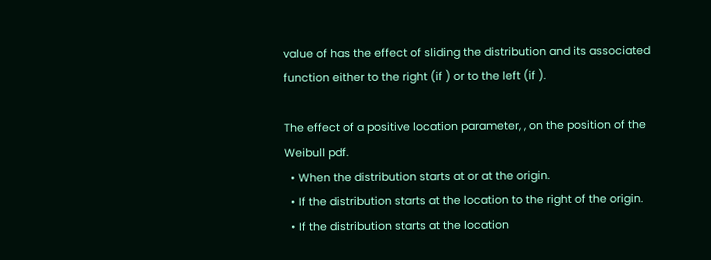value of has the effect of sliding the distribution and its associated function either to the right (if ) or to the left (if ).

The effect of a positive location parameter, , on the position of the Weibull pdf.
  • When the distribution starts at or at the origin.
  • If the distribution starts at the location to the right of the origin.
  • If the distribution starts at the location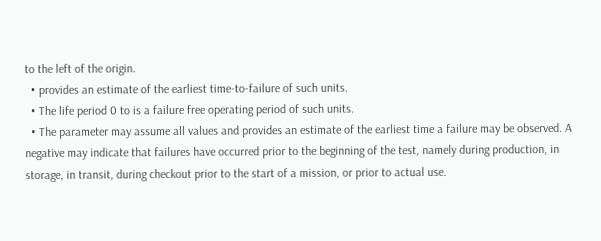to the left of the origin.
  • provides an estimate of the earliest time-to-failure of such units.
  • The life period 0 to is a failure free operating period of such units.
  • The parameter may assume all values and provides an estimate of the earliest time a failure may be observed. A negative may indicate that failures have occurred prior to the beginning of the test, namely during production, in storage, in transit, during checkout prior to the start of a mission, or prior to actual use.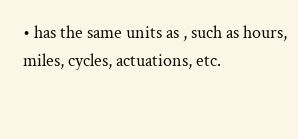• has the same units as , such as hours, miles, cycles, actuations, etc.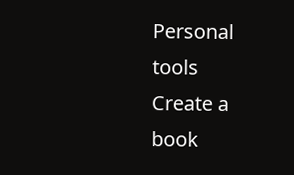Personal tools
Create a book